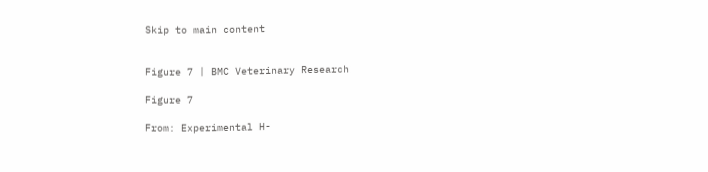Skip to main content


Figure 7 | BMC Veterinary Research

Figure 7

From: Experimental H-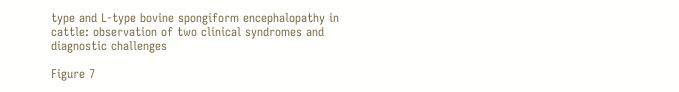type and L-type bovine spongiform encephalopathy in cattle: observation of two clinical syndromes and diagnostic challenges

Figure 7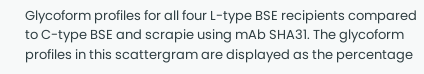Glycoform profiles for all four L-type BSE recipients compared to C-type BSE and scrapie using mAb SHA31. The glycoform profiles in this scattergram are displayed as the percentage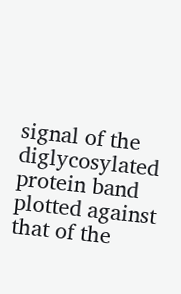signal of the diglycosylated protein band plotted against that of the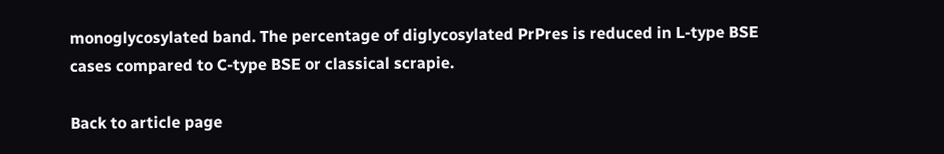monoglycosylated band. The percentage of diglycosylated PrPres is reduced in L-type BSE cases compared to C-type BSE or classical scrapie.

Back to article page